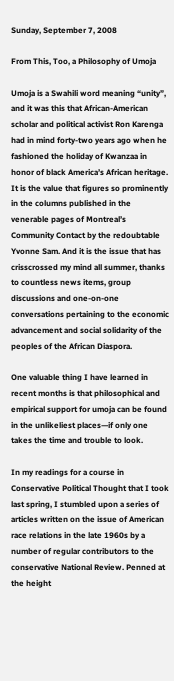Sunday, September 7, 2008

From This, Too, a Philosophy of Umoja

Umoja is a Swahili word meaning “unity”, and it was this that African-American scholar and political activist Ron Karenga had in mind forty-two years ago when he fashioned the holiday of Kwanzaa in honor of black America’s African heritage. It is the value that figures so prominently in the columns published in the venerable pages of Montreal’s Community Contact by the redoubtable Yvonne Sam. And it is the issue that has crisscrossed my mind all summer, thanks to countless news items, group discussions and one-on-one conversations pertaining to the economic advancement and social solidarity of the peoples of the African Diaspora.

One valuable thing I have learned in recent months is that philosophical and empirical support for umoja can be found in the unlikeliest places—if only one takes the time and trouble to look.

In my readings for a course in Conservative Political Thought that I took last spring, I stumbled upon a series of articles written on the issue of American race relations in the late 1960s by a number of regular contributors to the conservative National Review. Penned at the height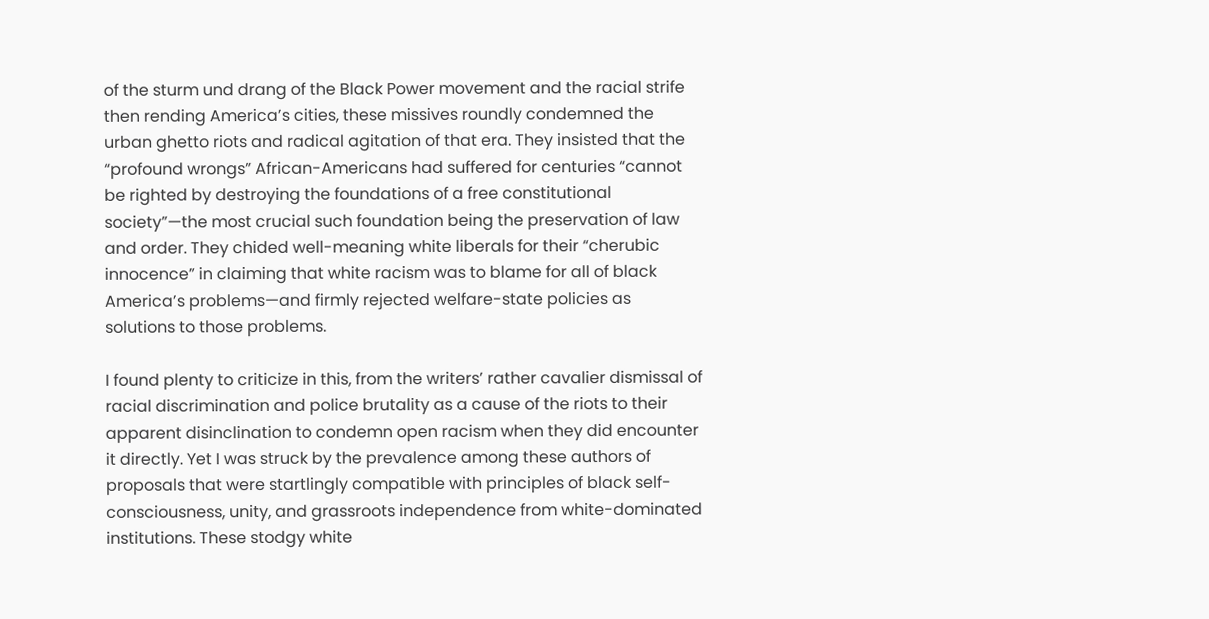of the sturm und drang of the Black Power movement and the racial strife then rending America’s cities, these missives roundly condemned the urban ghetto riots and radical agitation of that era. They insisted that the “profound wrongs” African-Americans had suffered for centuries “cannot be righted by destroying the foundations of a free constitutional society”—the most crucial such foundation being the preservation of law and order. They chided well-meaning white liberals for their “cherubic innocence” in claiming that white racism was to blame for all of black America’s problems—and firmly rejected welfare-state policies as solutions to those problems.

I found plenty to criticize in this, from the writers’ rather cavalier dismissal of racial discrimination and police brutality as a cause of the riots to their apparent disinclination to condemn open racism when they did encounter it directly. Yet I was struck by the prevalence among these authors of proposals that were startlingly compatible with principles of black self-consciousness, unity, and grassroots independence from white-dominated institutions. These stodgy white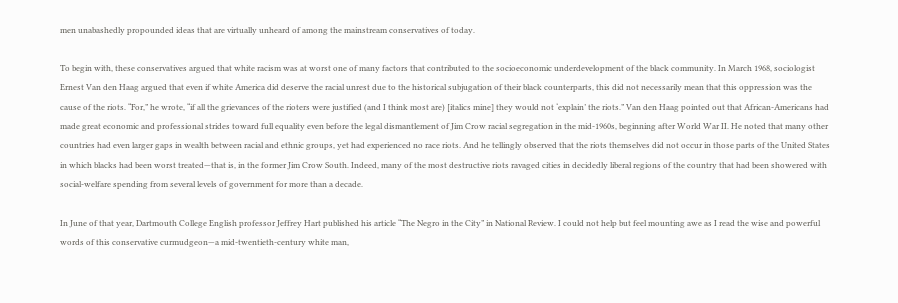men unabashedly propounded ideas that are virtually unheard of among the mainstream conservatives of today.

To begin with, these conservatives argued that white racism was at worst one of many factors that contributed to the socioeconomic underdevelopment of the black community. In March 1968, sociologist Ernest Van den Haag argued that even if white America did deserve the racial unrest due to the historical subjugation of their black counterparts, this did not necessarily mean that this oppression was the cause of the riots. “For,” he wrote, “if all the grievances of the rioters were justified (and I think most are) [italics mine] they would not ‘explain’ the riots.” Van den Haag pointed out that African-Americans had made great economic and professional strides toward full equality even before the legal dismantlement of Jim Crow racial segregation in the mid-1960s, beginning after World War II. He noted that many other countries had even larger gaps in wealth between racial and ethnic groups, yet had experienced no race riots. And he tellingly observed that the riots themselves did not occur in those parts of the United States in which blacks had been worst treated—that is, in the former Jim Crow South. Indeed, many of the most destructive riots ravaged cities in decidedly liberal regions of the country that had been showered with social-welfare spending from several levels of government for more than a decade.

In June of that year, Dartmouth College English professor Jeffrey Hart published his article “The Negro in the City” in National Review. I could not help but feel mounting awe as I read the wise and powerful words of this conservative curmudgeon—a mid-twentieth-century white man,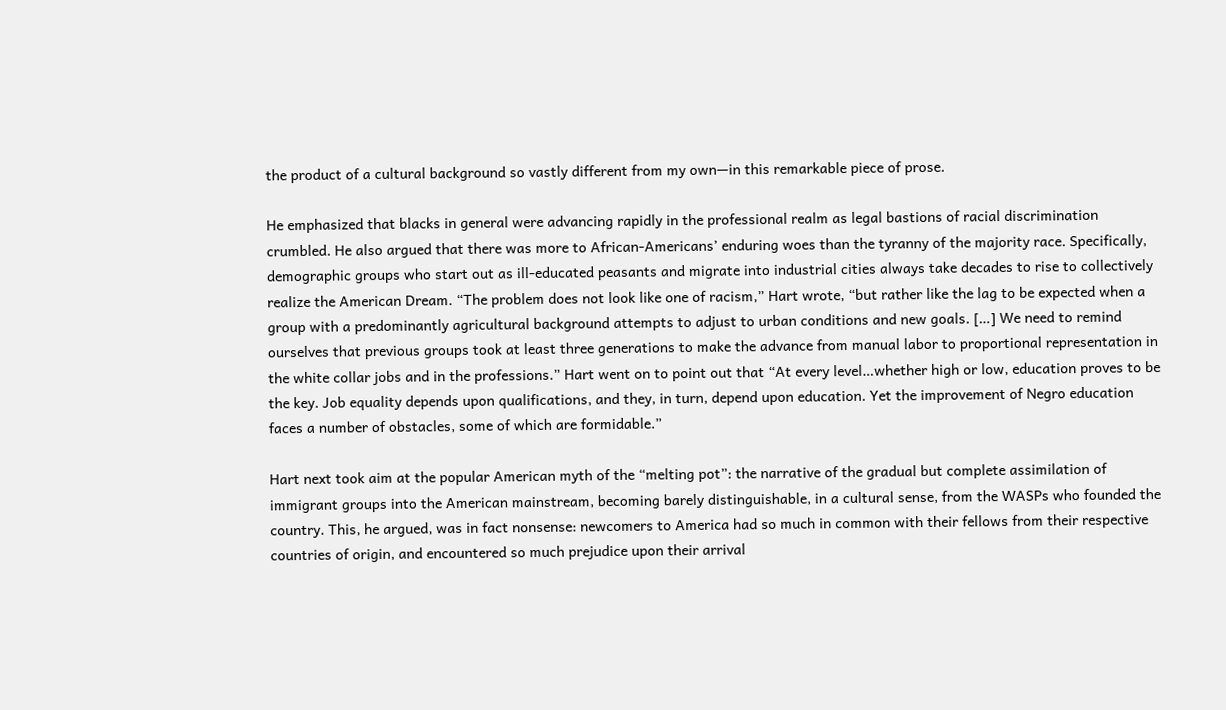the product of a cultural background so vastly different from my own—in this remarkable piece of prose.

He emphasized that blacks in general were advancing rapidly in the professional realm as legal bastions of racial discrimination crumbled. He also argued that there was more to African-Americans’ enduring woes than the tyranny of the majority race. Specifically, demographic groups who start out as ill-educated peasants and migrate into industrial cities always take decades to rise to collectively realize the American Dream. “The problem does not look like one of racism,” Hart wrote, “but rather like the lag to be expected when a group with a predominantly agricultural background attempts to adjust to urban conditions and new goals. […] We need to remind ourselves that previous groups took at least three generations to make the advance from manual labor to proportional representation in the white collar jobs and in the professions.” Hart went on to point out that “At every level…whether high or low, education proves to be the key. Job equality depends upon qualifications, and they, in turn, depend upon education. Yet the improvement of Negro education faces a number of obstacles, some of which are formidable.”

Hart next took aim at the popular American myth of the “melting pot”: the narrative of the gradual but complete assimilation of immigrant groups into the American mainstream, becoming barely distinguishable, in a cultural sense, from the WASPs who founded the country. This, he argued, was in fact nonsense: newcomers to America had so much in common with their fellows from their respective countries of origin, and encountered so much prejudice upon their arrival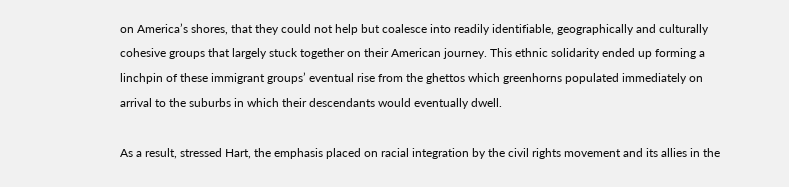on America’s shores, that they could not help but coalesce into readily identifiable, geographically and culturally cohesive groups that largely stuck together on their American journey. This ethnic solidarity ended up forming a linchpin of these immigrant groups’ eventual rise from the ghettos which greenhorns populated immediately on arrival to the suburbs in which their descendants would eventually dwell.

As a result, stressed Hart, the emphasis placed on racial integration by the civil rights movement and its allies in the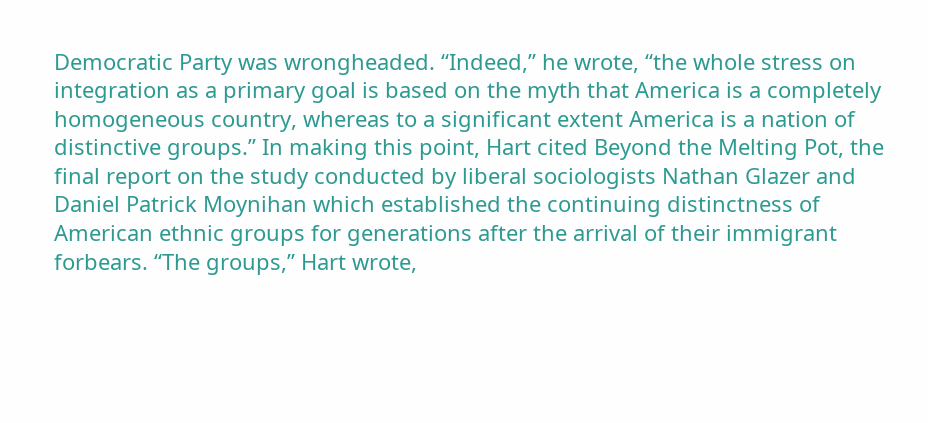Democratic Party was wrongheaded. “Indeed,” he wrote, “the whole stress on integration as a primary goal is based on the myth that America is a completely homogeneous country, whereas to a significant extent America is a nation of distinctive groups.” In making this point, Hart cited Beyond the Melting Pot, the final report on the study conducted by liberal sociologists Nathan Glazer and Daniel Patrick Moynihan which established the continuing distinctness of American ethnic groups for generations after the arrival of their immigrant forbears. “The groups,” Hart wrote,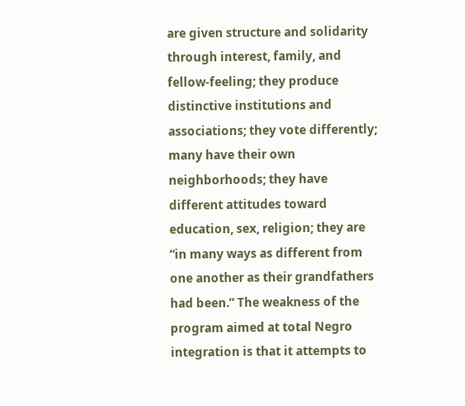are given structure and solidarity through interest, family, and fellow-feeling; they produce distinctive institutions and associations; they vote differently; many have their own neighborhoods; they have different attitudes toward education, sex, religion; they are “in many ways as different from one another as their grandfathers had been.” The weakness of the program aimed at total Negro integration is that it attempts to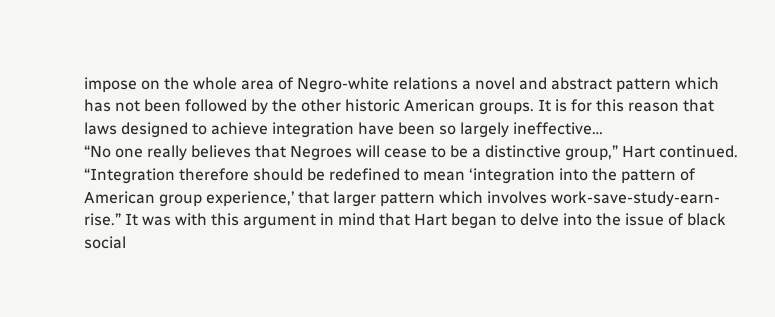impose on the whole area of Negro-white relations a novel and abstract pattern which has not been followed by the other historic American groups. It is for this reason that laws designed to achieve integration have been so largely ineffective…
“No one really believes that Negroes will cease to be a distinctive group,” Hart continued. “Integration therefore should be redefined to mean ‘integration into the pattern of American group experience,’ that larger pattern which involves work-save-study-earn-rise.” It was with this argument in mind that Hart began to delve into the issue of black social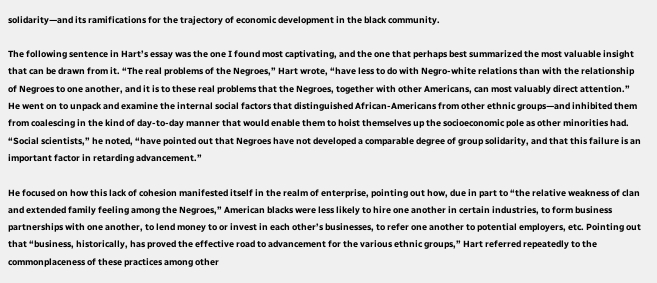solidarity—and its ramifications for the trajectory of economic development in the black community.

The following sentence in Hart’s essay was the one I found most captivating, and the one that perhaps best summarized the most valuable insight that can be drawn from it. “The real problems of the Negroes,” Hart wrote, “have less to do with Negro-white relations than with the relationship of Negroes to one another, and it is to these real problems that the Negroes, together with other Americans, can most valuably direct attention.” He went on to unpack and examine the internal social factors that distinguished African-Americans from other ethnic groups—and inhibited them from coalescing in the kind of day-to-day manner that would enable them to hoist themselves up the socioeconomic pole as other minorities had. “Social scientists,” he noted, “have pointed out that Negroes have not developed a comparable degree of group solidarity, and that this failure is an important factor in retarding advancement.”

He focused on how this lack of cohesion manifested itself in the realm of enterprise, pointing out how, due in part to “the relative weakness of clan and extended family feeling among the Negroes,” American blacks were less likely to hire one another in certain industries, to form business partnerships with one another, to lend money to or invest in each other’s businesses, to refer one another to potential employers, etc. Pointing out that “business, historically, has proved the effective road to advancement for the various ethnic groups,” Hart referred repeatedly to the commonplaceness of these practices among other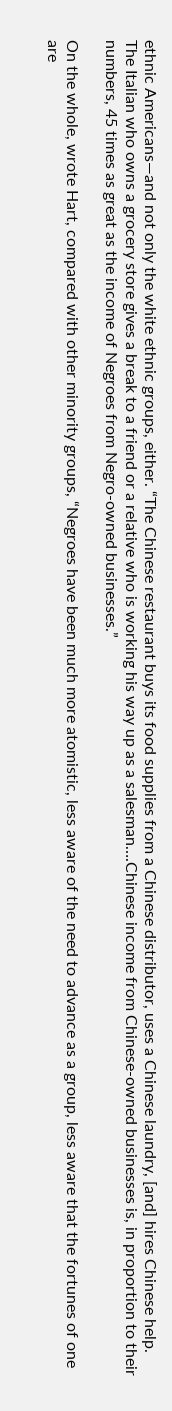ethnic Americans—and not only the white ethnic groups, either. “The Chinese restaurant buys its food supplies from a Chinese distributor, uses a Chinese laundry, [and] hires Chinese help. The Italian who owns a grocery store gives a break to a friend or a relative who is working his way up as a salesman….Chinese income from Chinese-owned businesses is, in proportion to their numbers, 45 times as great as the income of Negroes from Negro-owned businesses.”

On the whole, wrote Hart, compared with other minority groups, “Negroes have been much more atomistic, less aware of the need to advance as a group, less aware that the fortunes of one are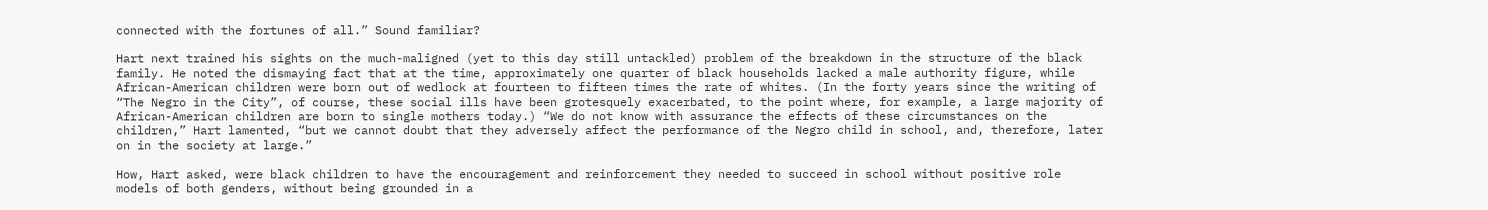connected with the fortunes of all.” Sound familiar?

Hart next trained his sights on the much-maligned (yet to this day still untackled) problem of the breakdown in the structure of the black family. He noted the dismaying fact that at the time, approximately one quarter of black households lacked a male authority figure, while African-American children were born out of wedlock at fourteen to fifteen times the rate of whites. (In the forty years since the writing of “The Negro in the City”, of course, these social ills have been grotesquely exacerbated, to the point where, for example, a large majority of African-American children are born to single mothers today.) “We do not know with assurance the effects of these circumstances on the children,” Hart lamented, “but we cannot doubt that they adversely affect the performance of the Negro child in school, and, therefore, later on in the society at large.”

How, Hart asked, were black children to have the encouragement and reinforcement they needed to succeed in school without positive role models of both genders, without being grounded in a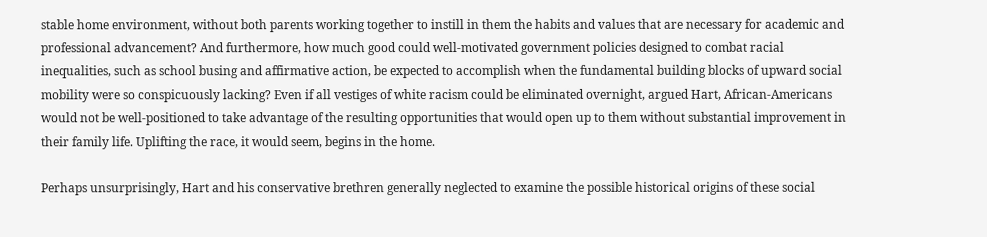stable home environment, without both parents working together to instill in them the habits and values that are necessary for academic and professional advancement? And furthermore, how much good could well-motivated government policies designed to combat racial inequalities, such as school busing and affirmative action, be expected to accomplish when the fundamental building blocks of upward social mobility were so conspicuously lacking? Even if all vestiges of white racism could be eliminated overnight, argued Hart, African-Americans would not be well-positioned to take advantage of the resulting opportunities that would open up to them without substantial improvement in their family life. Uplifting the race, it would seem, begins in the home.

Perhaps unsurprisingly, Hart and his conservative brethren generally neglected to examine the possible historical origins of these social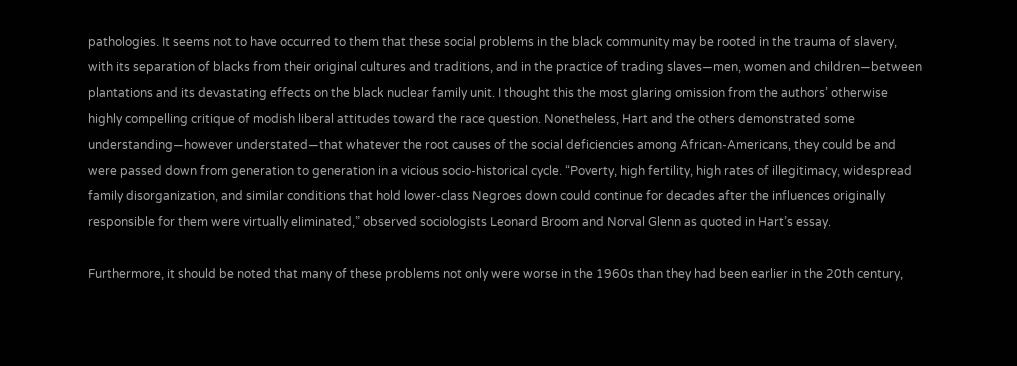pathologies. It seems not to have occurred to them that these social problems in the black community may be rooted in the trauma of slavery, with its separation of blacks from their original cultures and traditions, and in the practice of trading slaves—men, women and children—between plantations and its devastating effects on the black nuclear family unit. I thought this the most glaring omission from the authors’ otherwise highly compelling critique of modish liberal attitudes toward the race question. Nonetheless, Hart and the others demonstrated some understanding—however understated—that whatever the root causes of the social deficiencies among African-Americans, they could be and were passed down from generation to generation in a vicious socio-historical cycle. “Poverty, high fertility, high rates of illegitimacy, widespread family disorganization, and similar conditions that hold lower-class Negroes down could continue for decades after the influences originally responsible for them were virtually eliminated,” observed sociologists Leonard Broom and Norval Glenn as quoted in Hart’s essay.

Furthermore, it should be noted that many of these problems not only were worse in the 1960s than they had been earlier in the 20th century,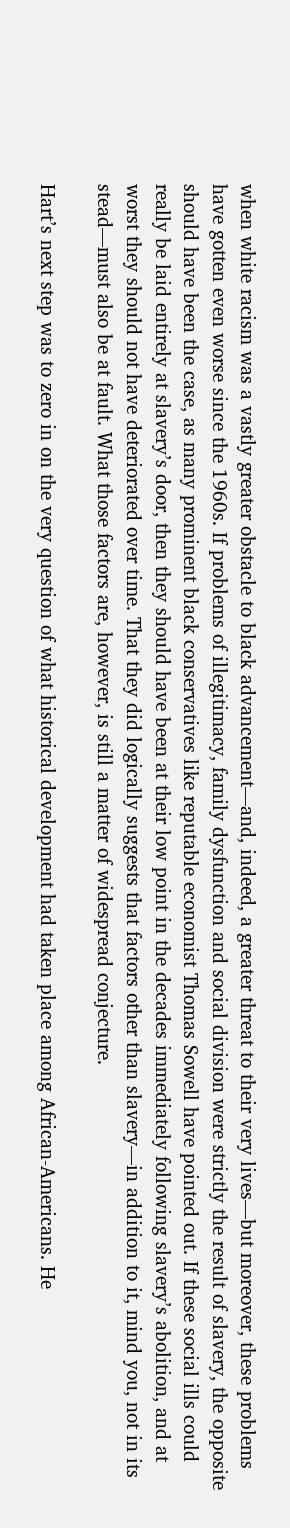when white racism was a vastly greater obstacle to black advancement—and, indeed, a greater threat to their very lives—but moreover, these problems have gotten even worse since the 1960s. If problems of illegitimacy, family dysfunction and social division were strictly the result of slavery, the opposite should have been the case, as many prominent black conservatives like reputable economist Thomas Sowell have pointed out. If these social ills could really be laid entirely at slavery’s door, then they should have been at their low point in the decades immediately following slavery’s abolition, and at worst they should not have deteriorated over time. That they did logically suggests that factors other than slavery—in addition to it, mind you, not in its stead—must also be at fault. What those factors are, however, is still a matter of widespread conjecture.

Hart’s next step was to zero in on the very question of what historical development had taken place among African-Americans. He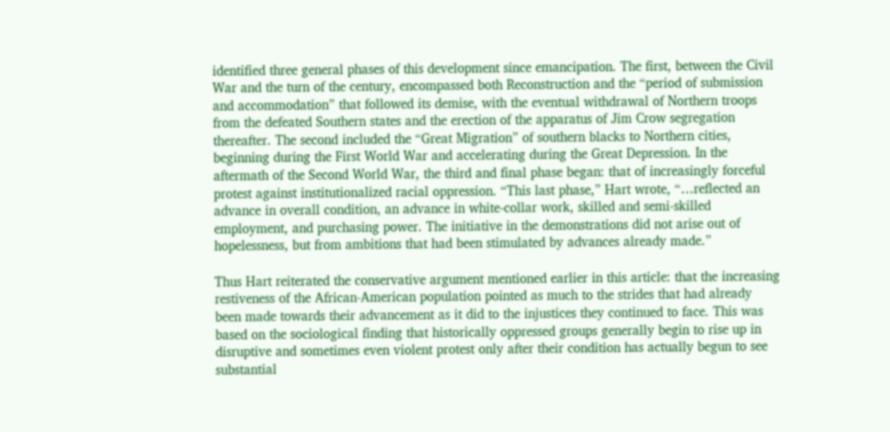identified three general phases of this development since emancipation. The first, between the Civil War and the turn of the century, encompassed both Reconstruction and the “period of submission and accommodation” that followed its demise, with the eventual withdrawal of Northern troops from the defeated Southern states and the erection of the apparatus of Jim Crow segregation thereafter. The second included the “Great Migration” of southern blacks to Northern cities, beginning during the First World War and accelerating during the Great Depression. In the aftermath of the Second World War, the third and final phase began: that of increasingly forceful protest against institutionalized racial oppression. “This last phase,” Hart wrote, “…reflected an advance in overall condition, an advance in white-collar work, skilled and semi-skilled employment, and purchasing power. The initiative in the demonstrations did not arise out of hopelessness, but from ambitions that had been stimulated by advances already made.”

Thus Hart reiterated the conservative argument mentioned earlier in this article: that the increasing restiveness of the African-American population pointed as much to the strides that had already been made towards their advancement as it did to the injustices they continued to face. This was based on the sociological finding that historically oppressed groups generally begin to rise up in disruptive and sometimes even violent protest only after their condition has actually begun to see substantial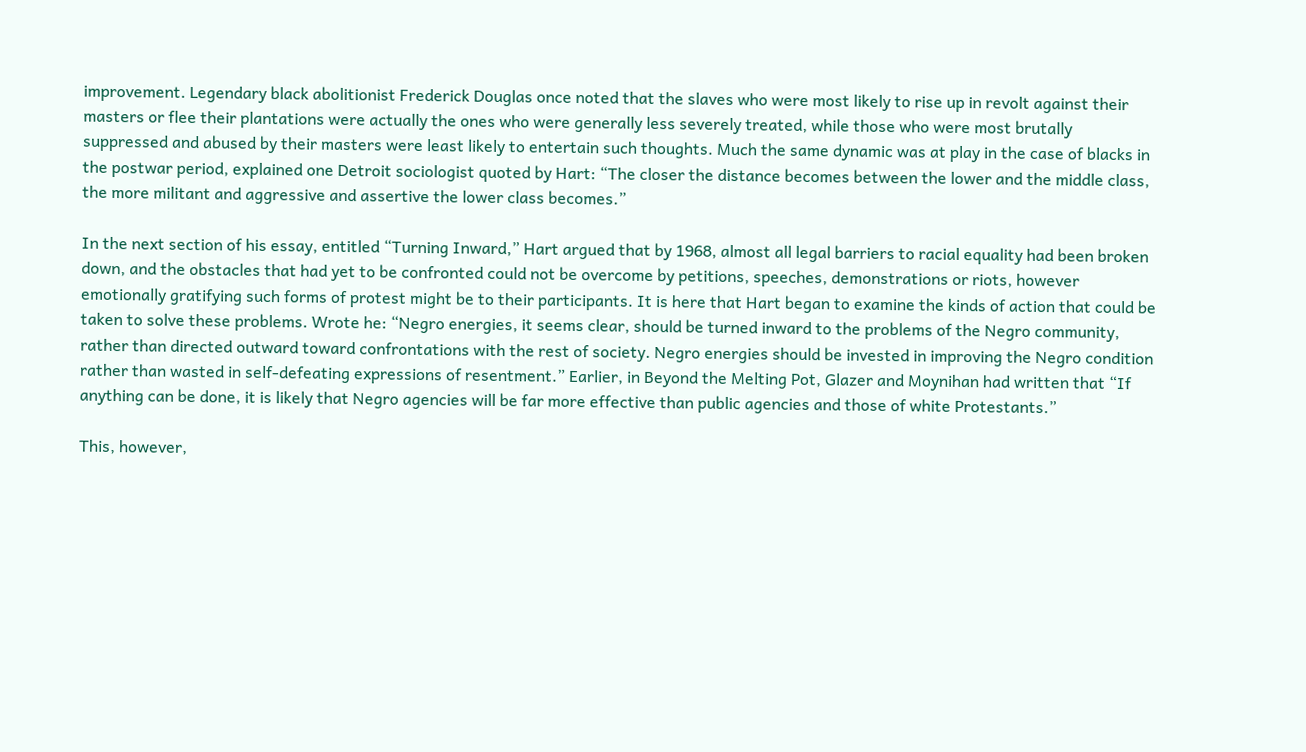improvement. Legendary black abolitionist Frederick Douglas once noted that the slaves who were most likely to rise up in revolt against their masters or flee their plantations were actually the ones who were generally less severely treated, while those who were most brutally suppressed and abused by their masters were least likely to entertain such thoughts. Much the same dynamic was at play in the case of blacks in the postwar period, explained one Detroit sociologist quoted by Hart: “The closer the distance becomes between the lower and the middle class, the more militant and aggressive and assertive the lower class becomes.”

In the next section of his essay, entitled “Turning Inward,” Hart argued that by 1968, almost all legal barriers to racial equality had been broken down, and the obstacles that had yet to be confronted could not be overcome by petitions, speeches, demonstrations or riots, however emotionally gratifying such forms of protest might be to their participants. It is here that Hart began to examine the kinds of action that could be taken to solve these problems. Wrote he: “Negro energies, it seems clear, should be turned inward to the problems of the Negro community, rather than directed outward toward confrontations with the rest of society. Negro energies should be invested in improving the Negro condition rather than wasted in self-defeating expressions of resentment.” Earlier, in Beyond the Melting Pot, Glazer and Moynihan had written that “If anything can be done, it is likely that Negro agencies will be far more effective than public agencies and those of white Protestants.”

This, however,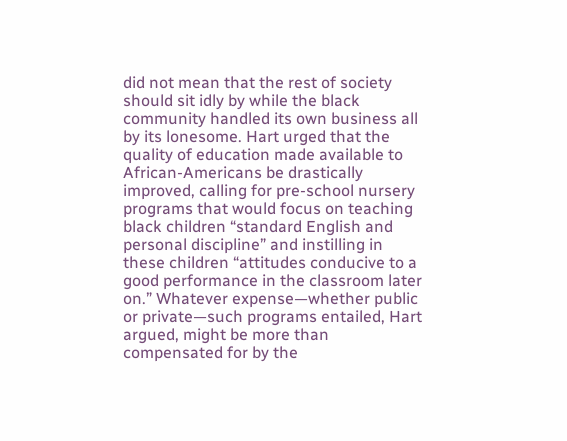did not mean that the rest of society should sit idly by while the black community handled its own business all by its lonesome. Hart urged that the quality of education made available to African-Americans be drastically improved, calling for pre-school nursery programs that would focus on teaching black children “standard English and personal discipline” and instilling in these children “attitudes conducive to a good performance in the classroom later on.” Whatever expense—whether public or private—such programs entailed, Hart argued, might be more than compensated for by the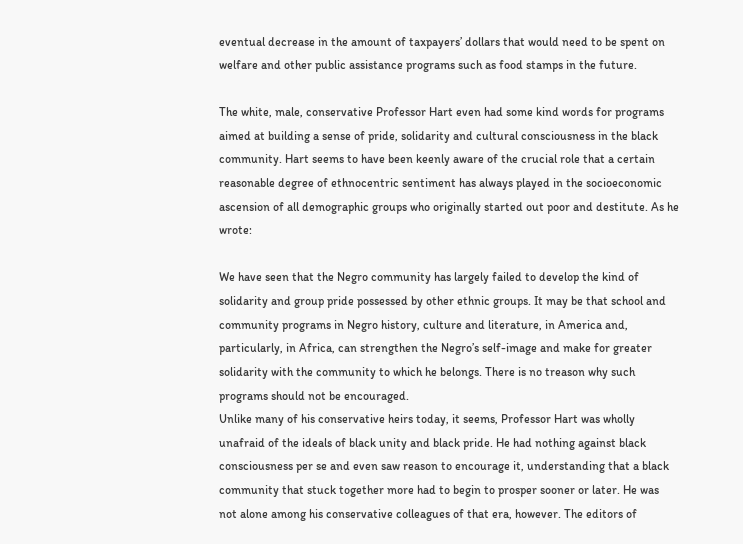eventual decrease in the amount of taxpayers’ dollars that would need to be spent on welfare and other public assistance programs such as food stamps in the future.

The white, male, conservative Professor Hart even had some kind words for programs aimed at building a sense of pride, solidarity and cultural consciousness in the black community. Hart seems to have been keenly aware of the crucial role that a certain reasonable degree of ethnocentric sentiment has always played in the socioeconomic ascension of all demographic groups who originally started out poor and destitute. As he wrote:

We have seen that the Negro community has largely failed to develop the kind of solidarity and group pride possessed by other ethnic groups. It may be that school and community programs in Negro history, culture and literature, in America and, particularly, in Africa, can strengthen the Negro’s self-image and make for greater solidarity with the community to which he belongs. There is no treason why such programs should not be encouraged.
Unlike many of his conservative heirs today, it seems, Professor Hart was wholly unafraid of the ideals of black unity and black pride. He had nothing against black consciousness per se and even saw reason to encourage it, understanding that a black community that stuck together more had to begin to prosper sooner or later. He was not alone among his conservative colleagues of that era, however. The editors of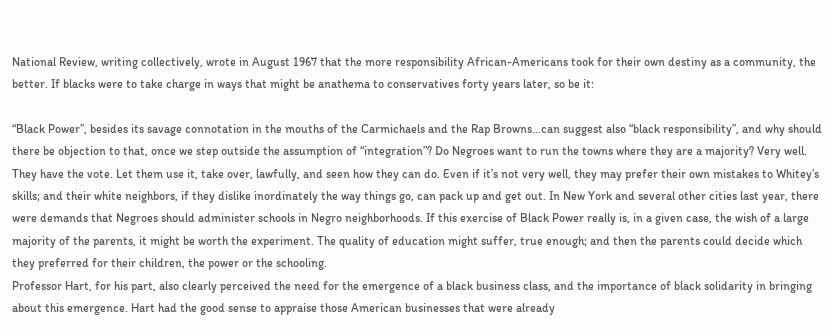National Review, writing collectively, wrote in August 1967 that the more responsibility African-Americans took for their own destiny as a community, the better. If blacks were to take charge in ways that might be anathema to conservatives forty years later, so be it:

“Black Power”, besides its savage connotation in the mouths of the Carmichaels and the Rap Browns…can suggest also “black responsibility”, and why should there be objection to that, once we step outside the assumption of “integration”? Do Negroes want to run the towns where they are a majority? Very well. They have the vote. Let them use it, take over, lawfully, and seen how they can do. Even if it’s not very well, they may prefer their own mistakes to Whitey’s skills; and their white neighbors, if they dislike inordinately the way things go, can pack up and get out. In New York and several other cities last year, there were demands that Negroes should administer schools in Negro neighborhoods. If this exercise of Black Power really is, in a given case, the wish of a large majority of the parents, it might be worth the experiment. The quality of education might suffer, true enough; and then the parents could decide which they preferred for their children, the power or the schooling.
Professor Hart, for his part, also clearly perceived the need for the emergence of a black business class, and the importance of black solidarity in bringing about this emergence. Hart had the good sense to appraise those American businesses that were already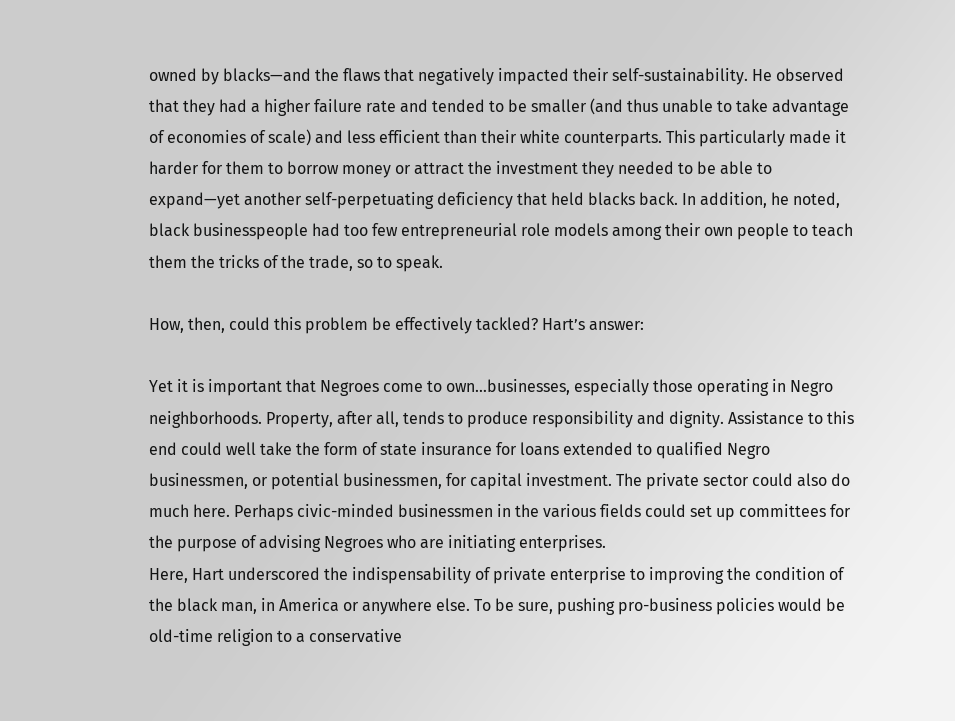owned by blacks—and the flaws that negatively impacted their self-sustainability. He observed that they had a higher failure rate and tended to be smaller (and thus unable to take advantage of economies of scale) and less efficient than their white counterparts. This particularly made it harder for them to borrow money or attract the investment they needed to be able to expand—yet another self-perpetuating deficiency that held blacks back. In addition, he noted, black businesspeople had too few entrepreneurial role models among their own people to teach them the tricks of the trade, so to speak.

How, then, could this problem be effectively tackled? Hart’s answer:

Yet it is important that Negroes come to own…businesses, especially those operating in Negro neighborhoods. Property, after all, tends to produce responsibility and dignity. Assistance to this end could well take the form of state insurance for loans extended to qualified Negro businessmen, or potential businessmen, for capital investment. The private sector could also do much here. Perhaps civic-minded businessmen in the various fields could set up committees for the purpose of advising Negroes who are initiating enterprises.
Here, Hart underscored the indispensability of private enterprise to improving the condition of the black man, in America or anywhere else. To be sure, pushing pro-business policies would be old-time religion to a conservative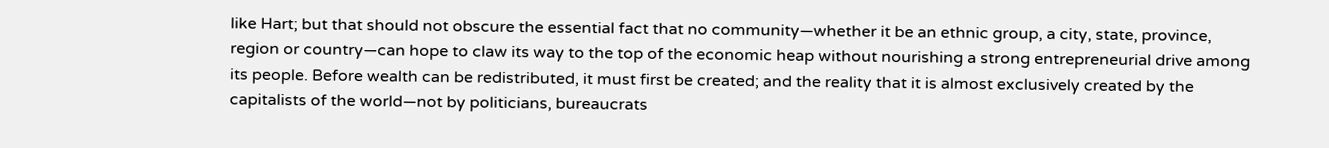like Hart; but that should not obscure the essential fact that no community—whether it be an ethnic group, a city, state, province, region or country—can hope to claw its way to the top of the economic heap without nourishing a strong entrepreneurial drive among its people. Before wealth can be redistributed, it must first be created; and the reality that it is almost exclusively created by the capitalists of the world—not by politicians, bureaucrats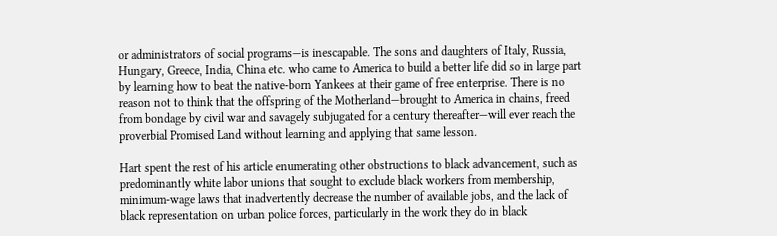or administrators of social programs—is inescapable. The sons and daughters of Italy, Russia, Hungary, Greece, India, China etc. who came to America to build a better life did so in large part by learning how to beat the native-born Yankees at their game of free enterprise. There is no reason not to think that the offspring of the Motherland—brought to America in chains, freed from bondage by civil war and savagely subjugated for a century thereafter—will ever reach the proverbial Promised Land without learning and applying that same lesson.

Hart spent the rest of his article enumerating other obstructions to black advancement, such as predominantly white labor unions that sought to exclude black workers from membership, minimum-wage laws that inadvertently decrease the number of available jobs, and the lack of black representation on urban police forces, particularly in the work they do in black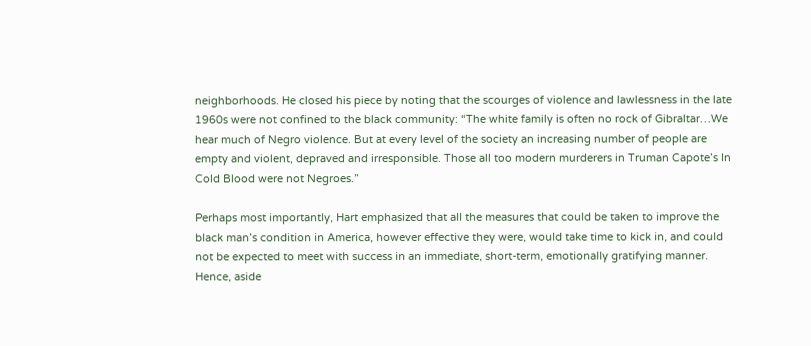neighborhoods. He closed his piece by noting that the scourges of violence and lawlessness in the late 1960s were not confined to the black community: “The white family is often no rock of Gibraltar…We hear much of Negro violence. But at every level of the society an increasing number of people are empty and violent, depraved and irresponsible. Those all too modern murderers in Truman Capote’s In Cold Blood were not Negroes.”

Perhaps most importantly, Hart emphasized that all the measures that could be taken to improve the black man’s condition in America, however effective they were, would take time to kick in, and could not be expected to meet with success in an immediate, short-term, emotionally gratifying manner. Hence, aside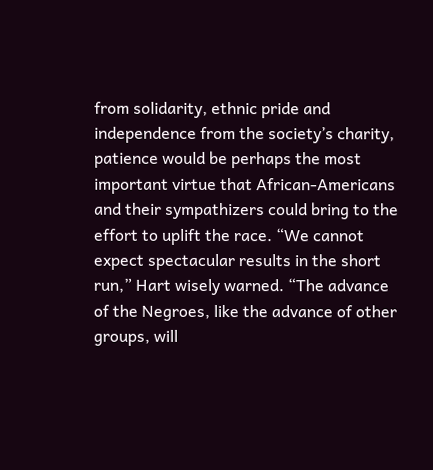from solidarity, ethnic pride and independence from the society’s charity, patience would be perhaps the most important virtue that African-Americans and their sympathizers could bring to the effort to uplift the race. “We cannot expect spectacular results in the short run,” Hart wisely warned. “The advance of the Negroes, like the advance of other groups, will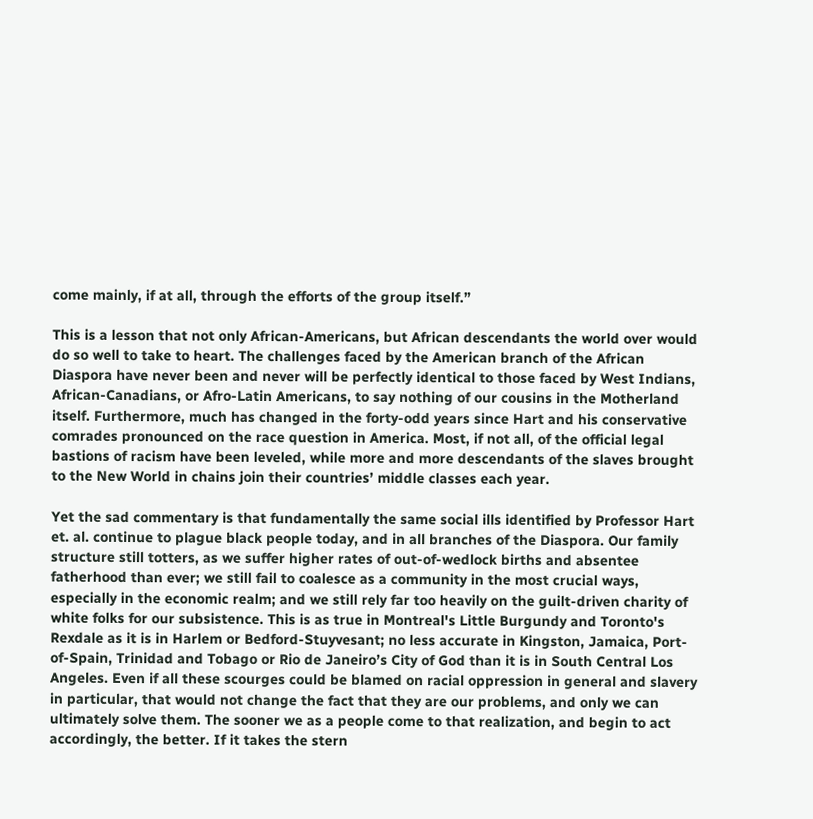come mainly, if at all, through the efforts of the group itself.”

This is a lesson that not only African-Americans, but African descendants the world over would do so well to take to heart. The challenges faced by the American branch of the African Diaspora have never been and never will be perfectly identical to those faced by West Indians, African-Canadians, or Afro-Latin Americans, to say nothing of our cousins in the Motherland itself. Furthermore, much has changed in the forty-odd years since Hart and his conservative comrades pronounced on the race question in America. Most, if not all, of the official legal bastions of racism have been leveled, while more and more descendants of the slaves brought to the New World in chains join their countries’ middle classes each year.

Yet the sad commentary is that fundamentally the same social ills identified by Professor Hart et. al. continue to plague black people today, and in all branches of the Diaspora. Our family structure still totters, as we suffer higher rates of out-of-wedlock births and absentee fatherhood than ever; we still fail to coalesce as a community in the most crucial ways, especially in the economic realm; and we still rely far too heavily on the guilt-driven charity of white folks for our subsistence. This is as true in Montreal's Little Burgundy and Toronto's Rexdale as it is in Harlem or Bedford-Stuyvesant; no less accurate in Kingston, Jamaica, Port-of-Spain, Trinidad and Tobago or Rio de Janeiro’s City of God than it is in South Central Los Angeles. Even if all these scourges could be blamed on racial oppression in general and slavery in particular, that would not change the fact that they are our problems, and only we can ultimately solve them. The sooner we as a people come to that realization, and begin to act accordingly, the better. If it takes the stern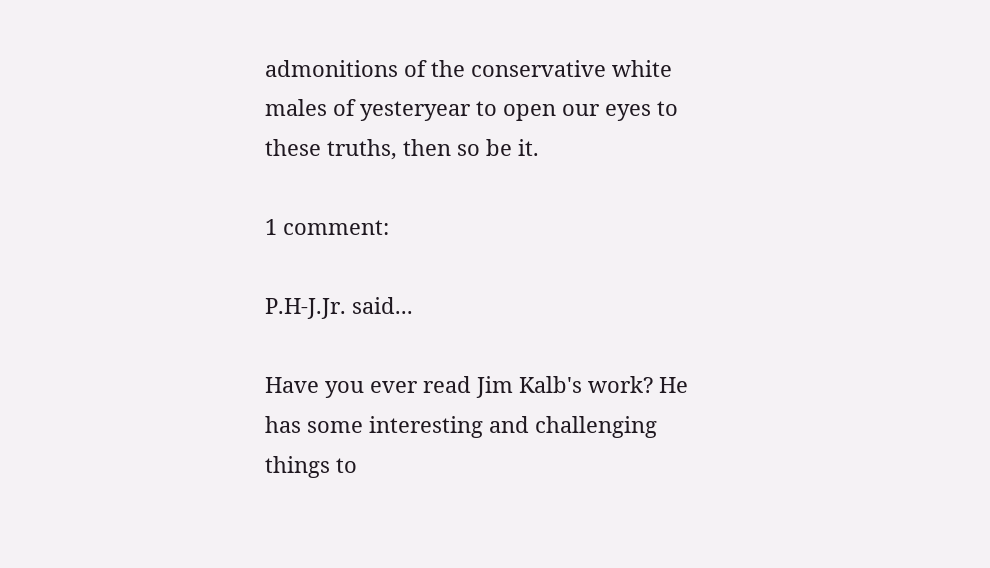admonitions of the conservative white males of yesteryear to open our eyes to these truths, then so be it.

1 comment:

P.H-J.Jr. said...

Have you ever read Jim Kalb's work? He has some interesting and challenging things to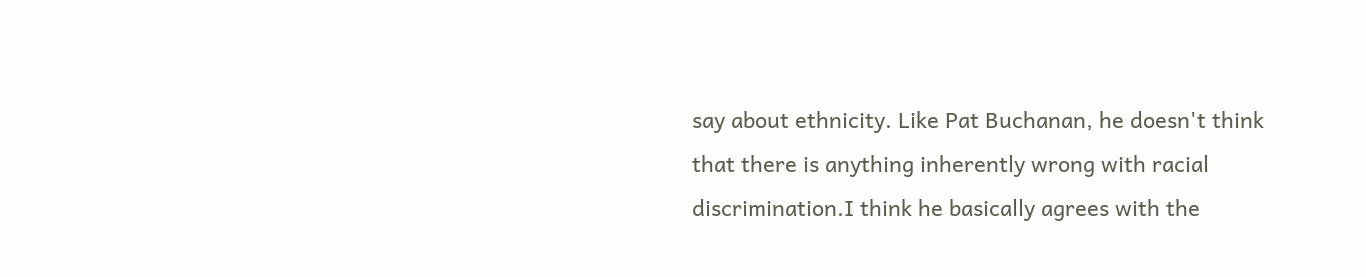say about ethnicity. Like Pat Buchanan, he doesn't think that there is anything inherently wrong with racial discrimination.I think he basically agrees with the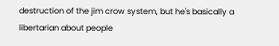destruction of the jim crow system, but he's basically a libertarian about people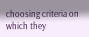choosing criteria on which they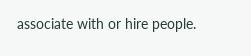associate with or hire people.